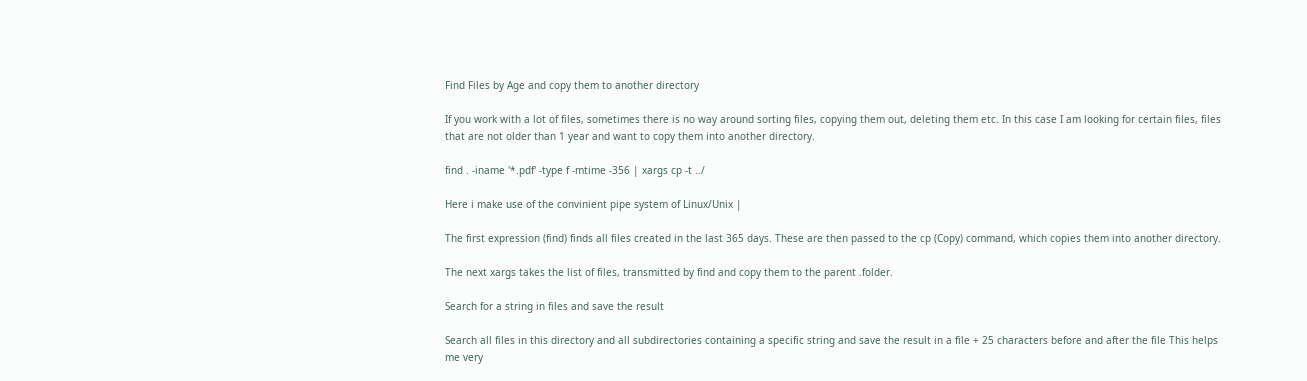Find Files by Age and copy them to another directory

If you work with a lot of files, sometimes there is no way around sorting files, copying them out, deleting them etc. In this case I am looking for certain files, files that are not older than 1 year and want to copy them into another directory.

find . -iname '*.pdf' -type f -mtime -356 | xargs cp -t ../

Here i make use of the convinient pipe system of Linux/Unix |

The first expression (find) finds all files created in the last 365 days. These are then passed to the cp (Copy) command, which copies them into another directory.

The next xargs takes the list of files, transmitted by find and copy them to the parent .folder.

Search for a string in files and save the result

Search all files in this directory and all subdirectories containing a specific string and save the result in a file + 25 characters before and after the file This helps me very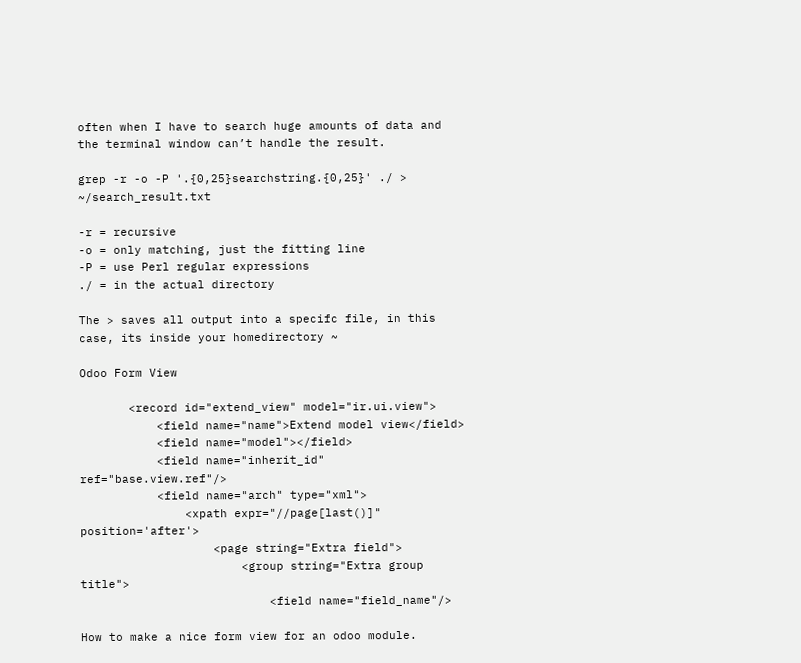often when I have to search huge amounts of data and the terminal window can’t handle the result.

grep -r -o -P '.{0,25}searchstring.{0,25}' ./ > ~/search_result.txt

-r = recursive
-o = only matching, just the fitting line
-P = use Perl regular expressions
./ = in the actual directory

The > saves all output into a specifc file, in this case, its inside your homedirectory ~

Odoo Form View

       <record id="extend_view" model="ir.ui.view">
           <field name="name">Extend model view</field>
           <field name="model"></field>
           <field name="inherit_id" ref="base.view.ref"/>
           <field name="arch" type="xml">
               <xpath expr="//page[last()]" position='after'>
                   <page string="Extra field">
                       <group string="Extra group title">
                           <field name="field_name"/>

How to make a nice form view for an odoo module.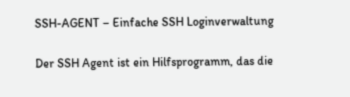SSH-AGENT – Einfache SSH Loginverwaltung

Der SSH Agent ist ein Hilfsprogramm, das die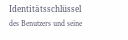Identitätsschlüssel des Benutzers und seine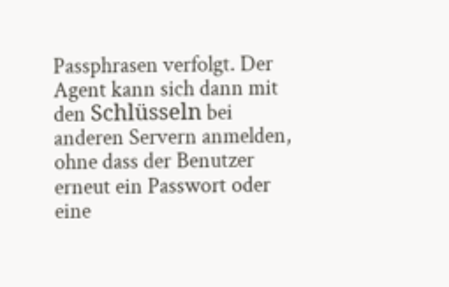Passphrasen verfolgt. Der Agent kann sich dann mit den Schlüsseln bei anderen Servern anmelden, ohne dass der Benutzer erneut ein Passwort oder eine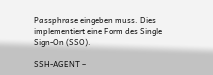Passphrase eingeben muss. Dies implementiert eine Form des Single Sign-On (SSO).

SSH-AGENT –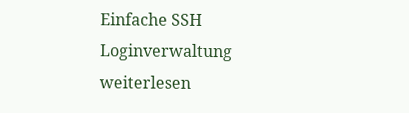Einfache SSH Loginverwaltung weiterlesen